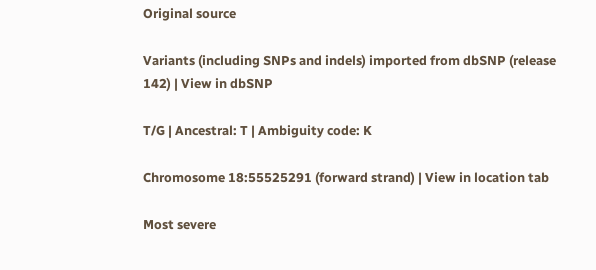Original source

Variants (including SNPs and indels) imported from dbSNP (release 142) | View in dbSNP

T/G | Ancestral: T | Ambiguity code: K

Chromosome 18:55525291 (forward strand) | View in location tab

Most severe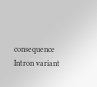consequence
Intron variant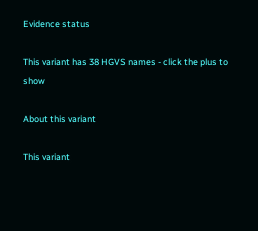Evidence status

This variant has 38 HGVS names - click the plus to show

About this variant

This variant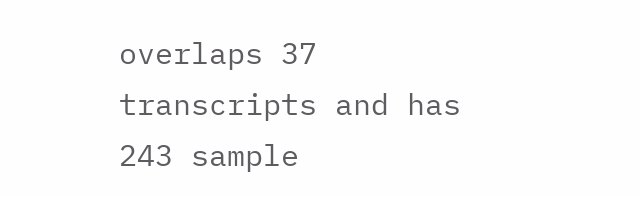overlaps 37 transcripts and has 243 sample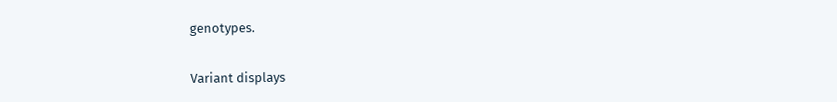genotypes.

Variant displays